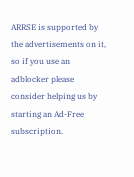ARRSE is supported by the advertisements on it, so if you use an adblocker please consider helping us by starting an Ad-Free subscription.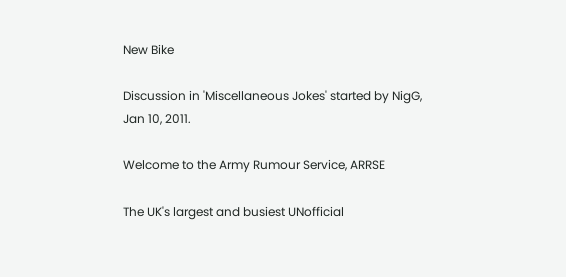New Bike

Discussion in 'Miscellaneous Jokes' started by NigG, Jan 10, 2011.

Welcome to the Army Rumour Service, ARRSE

The UK's largest and busiest UNofficial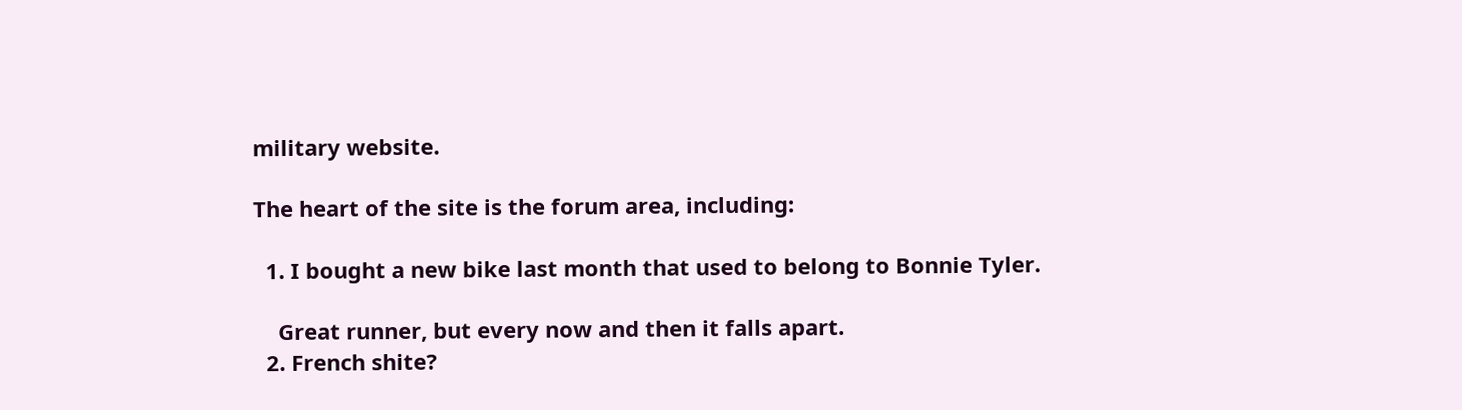military website.

The heart of the site is the forum area, including:

  1. I bought a new bike last month that used to belong to Bonnie Tyler.

    Great runner, but every now and then it falls apart.
  2. French shite?